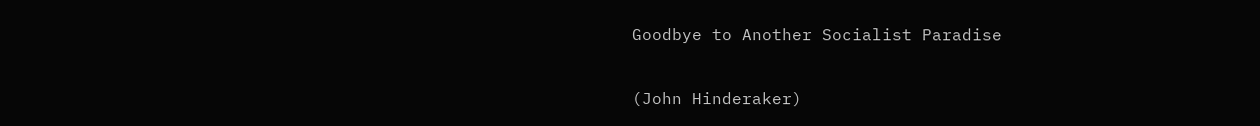Goodbye to Another Socialist Paradise

(John Hinderaker)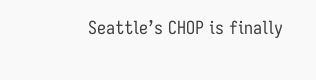Seattle’s CHOP is finally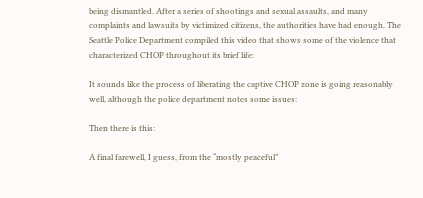being dismantled. After a series of shootings and sexual assaults, and many complaints and lawsuits by victimized citizens, the authorities have had enough. The Seattle Police Department compiled this video that shows some of the violence that characterized CHOP throughout its brief life:

It sounds like the process of liberating the captive CHOP zone is going reasonably well, although the police department notes some issues:

Then there is this:

A final farewell, I guess, from the “mostly peaceful”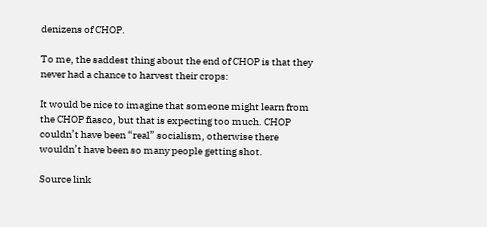denizens of CHOP.

To me, the saddest thing about the end of CHOP is that they never had a chance to harvest their crops:

It would be nice to imagine that someone might learn from the CHOP fiasco, but that is expecting too much. CHOP couldn’t have been “real” socialism, otherwise there wouldn’t have been so many people getting shot.

Source link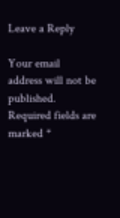Leave a Reply

Your email address will not be published. Required fields are marked *